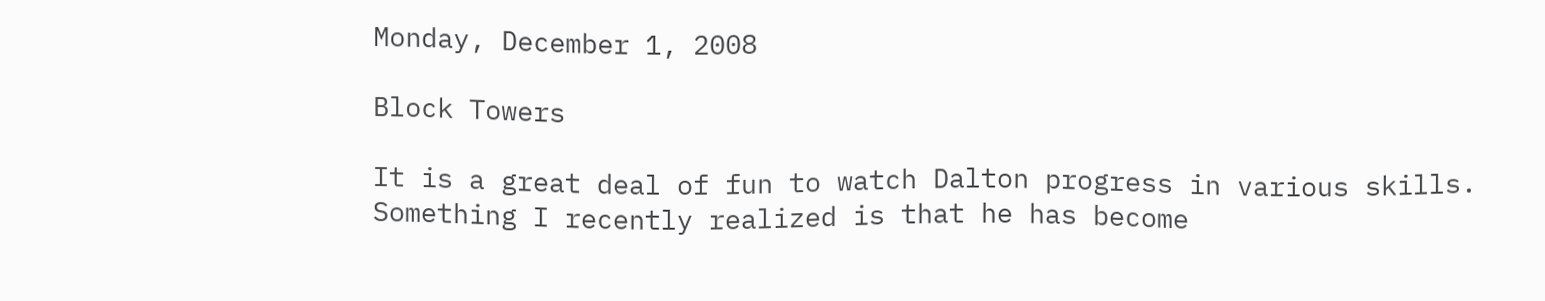Monday, December 1, 2008

Block Towers

It is a great deal of fun to watch Dalton progress in various skills. Something I recently realized is that he has become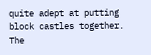quite adept at putting block castles together. The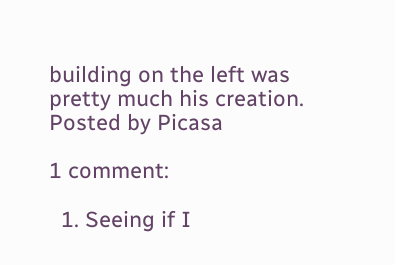building on the left was pretty much his creation.
Posted by Picasa

1 comment:

  1. Seeing if I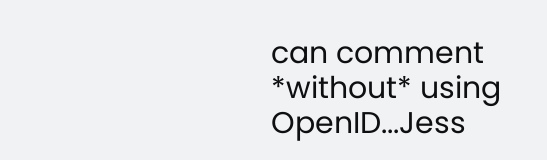can comment *without* using OpenID...Jess